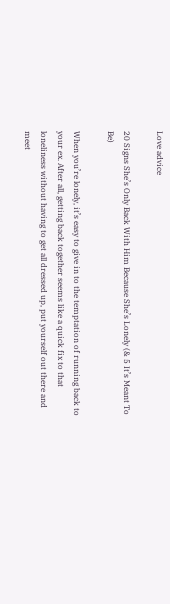Love advice

20 Signs She’s Only Back With Him Because She’s Lonely (& 5 It’s Meant To Be)

When you’re lonely, it’s easy to give in to the temptation of running back to your ex. After all, getting back together seems like a quick fix to that loneliness without having to get all dressed up, put yourself out there and meet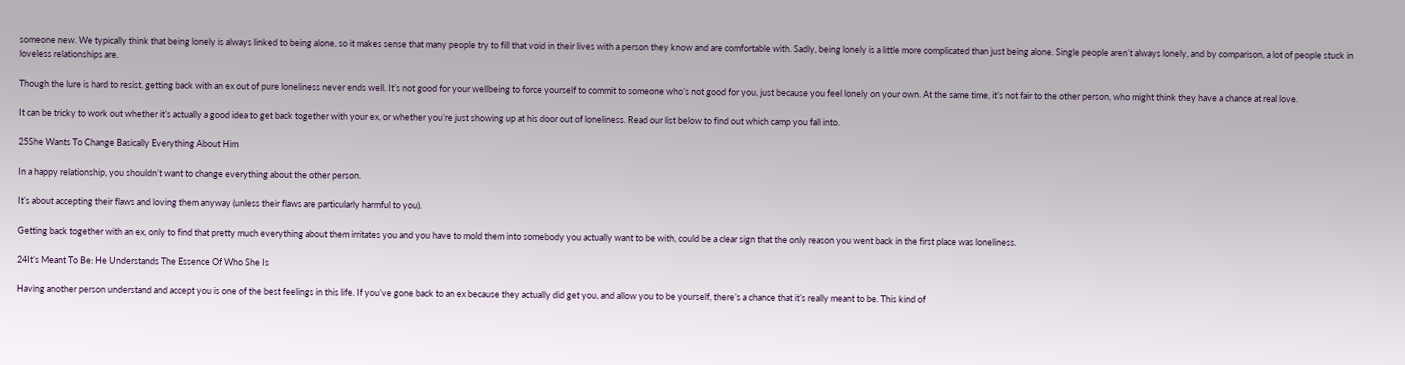someone new. We typically think that being lonely is always linked to being alone, so it makes sense that many people try to fill that void in their lives with a person they know and are comfortable with. Sadly, being lonely is a little more complicated than just being alone. Single people aren’t always lonely, and by comparison, a lot of people stuck in loveless relationships are.

Though the lure is hard to resist, getting back with an ex out of pure loneliness never ends well. It’s not good for your wellbeing to force yourself to commit to someone who’s not good for you, just because you feel lonely on your own. At the same time, it’s not fair to the other person, who might think they have a chance at real love.

It can be tricky to work out whether it’s actually a good idea to get back together with your ex, or whether you’re just showing up at his door out of loneliness. Read our list below to find out which camp you fall into.

25She Wants To Change Basically Everything About Him

In a happy relationship, you shouldn’t want to change everything about the other person.

It’s about accepting their flaws and loving them anyway (unless their flaws are particularly harmful to you).

Getting back together with an ex, only to find that pretty much everything about them irritates you and you have to mold them into somebody you actually want to be with, could be a clear sign that the only reason you went back in the first place was loneliness.

24It’s Meant To Be: He Understands The Essence Of Who She Is

Having another person understand and accept you is one of the best feelings in this life. If you’ve gone back to an ex because they actually did get you, and allow you to be yourself, there’s a chance that it’s really meant to be. This kind of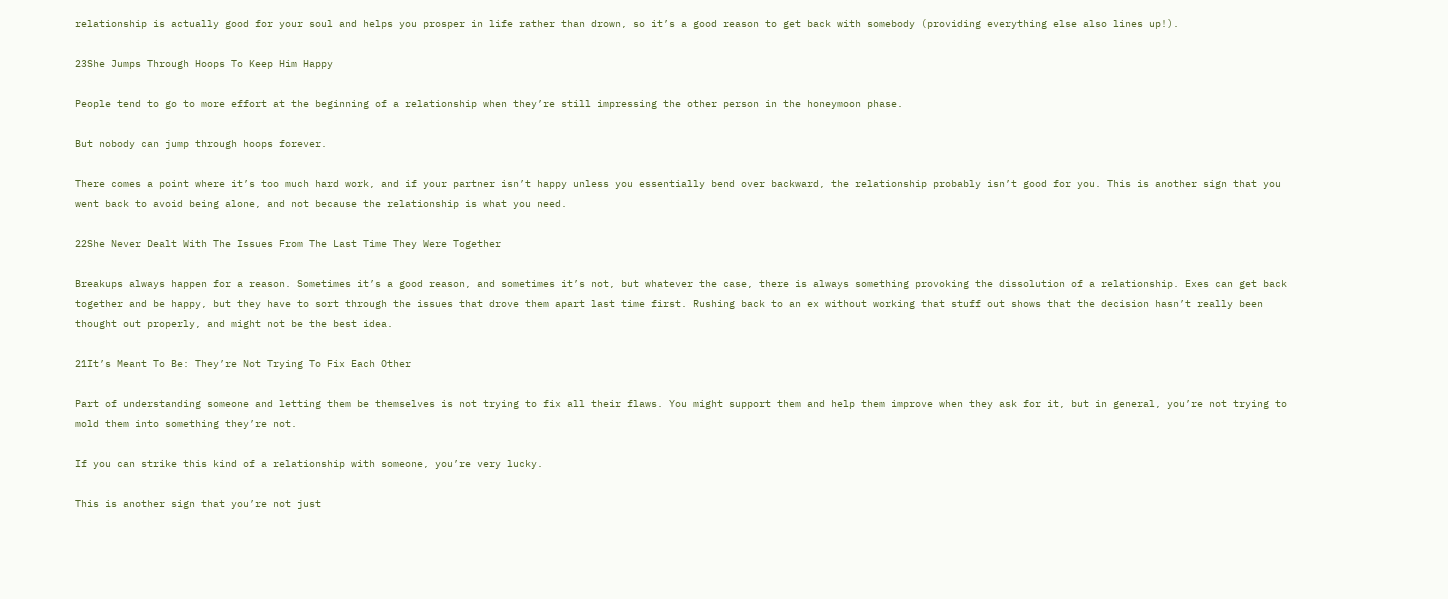relationship is actually good for your soul and helps you prosper in life rather than drown, so it’s a good reason to get back with somebody (providing everything else also lines up!).

23She Jumps Through Hoops To Keep Him Happy

People tend to go to more effort at the beginning of a relationship when they’re still impressing the other person in the honeymoon phase.

But nobody can jump through hoops forever.

There comes a point where it’s too much hard work, and if your partner isn’t happy unless you essentially bend over backward, the relationship probably isn’t good for you. This is another sign that you went back to avoid being alone, and not because the relationship is what you need.

22She Never Dealt With The Issues From The Last Time They Were Together

Breakups always happen for a reason. Sometimes it’s a good reason, and sometimes it’s not, but whatever the case, there is always something provoking the dissolution of a relationship. Exes can get back together and be happy, but they have to sort through the issues that drove them apart last time first. Rushing back to an ex without working that stuff out shows that the decision hasn’t really been thought out properly, and might not be the best idea.

21It’s Meant To Be: They’re Not Trying To Fix Each Other

Part of understanding someone and letting them be themselves is not trying to fix all their flaws. You might support them and help them improve when they ask for it, but in general, you’re not trying to mold them into something they’re not.

If you can strike this kind of a relationship with someone, you’re very lucky.

This is another sign that you’re not just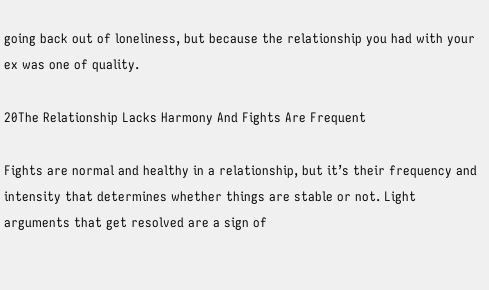going back out of loneliness, but because the relationship you had with your ex was one of quality.

20The Relationship Lacks Harmony And Fights Are Frequent

Fights are normal and healthy in a relationship, but it’s their frequency and intensity that determines whether things are stable or not. Light arguments that get resolved are a sign of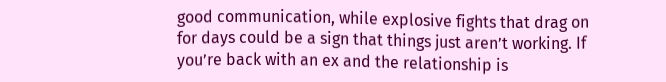good communication, while explosive fights that drag on for days could be a sign that things just aren’t working. If you’re back with an ex and the relationship is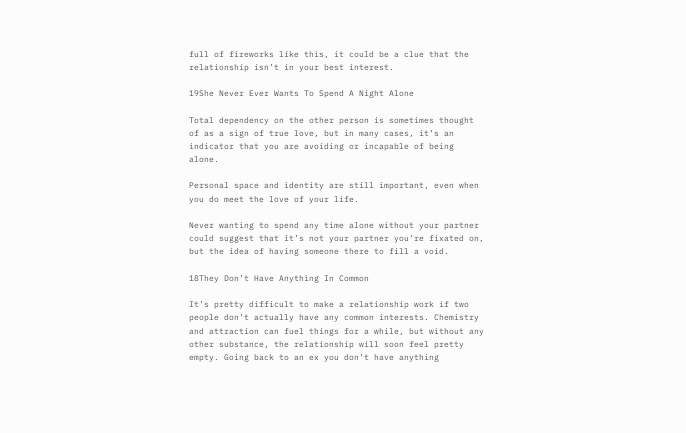full of fireworks like this, it could be a clue that the relationship isn’t in your best interest.

19She Never Ever Wants To Spend A Night Alone

Total dependency on the other person is sometimes thought of as a sign of true love, but in many cases, it’s an indicator that you are avoiding or incapable of being alone.

Personal space and identity are still important, even when you do meet the love of your life.

Never wanting to spend any time alone without your partner could suggest that it’s not your partner you’re fixated on, but the idea of having someone there to fill a void.

18They Don’t Have Anything In Common

It’s pretty difficult to make a relationship work if two people don’t actually have any common interests. Chemistry and attraction can fuel things for a while, but without any other substance, the relationship will soon feel pretty empty. Going back to an ex you don’t have anything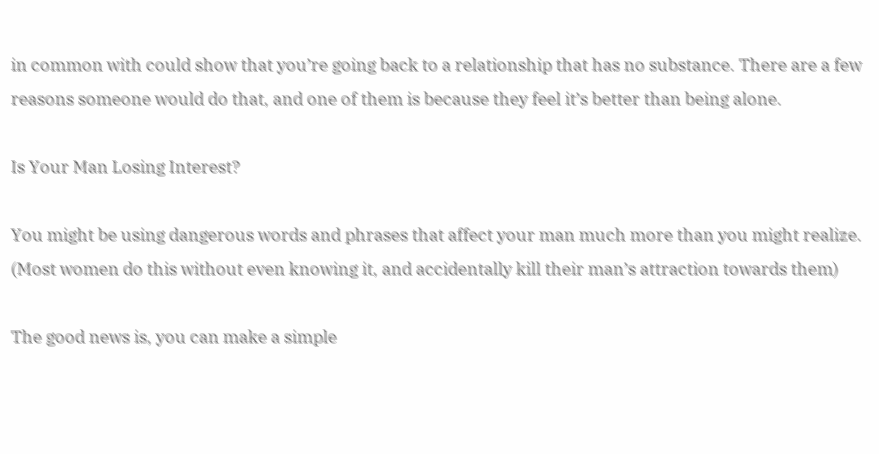in common with could show that you’re going back to a relationship that has no substance. There are a few reasons someone would do that, and one of them is because they feel it’s better than being alone.

Is Your Man Losing Interest?

You might be using dangerous words and phrases that affect your man much more than you might realize. (Most women do this without even knowing it, and accidentally kill their man’s attraction towards them)

The good news is, you can make a simple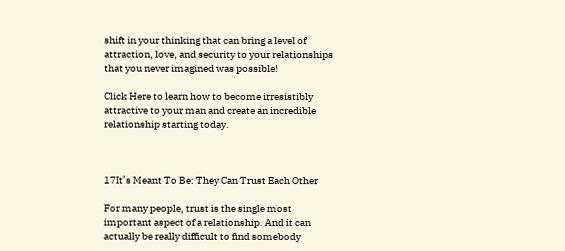shift in your thinking that can bring a level of attraction, love, and security to your relationships that you never imagined was possible!

Click Here to learn how to become irresistibly attractive to your man and create an incredible relationship starting today.



17It’s Meant To Be: They Can Trust Each Other

For many people, trust is the single most important aspect of a relationship. And it can actually be really difficult to find somebody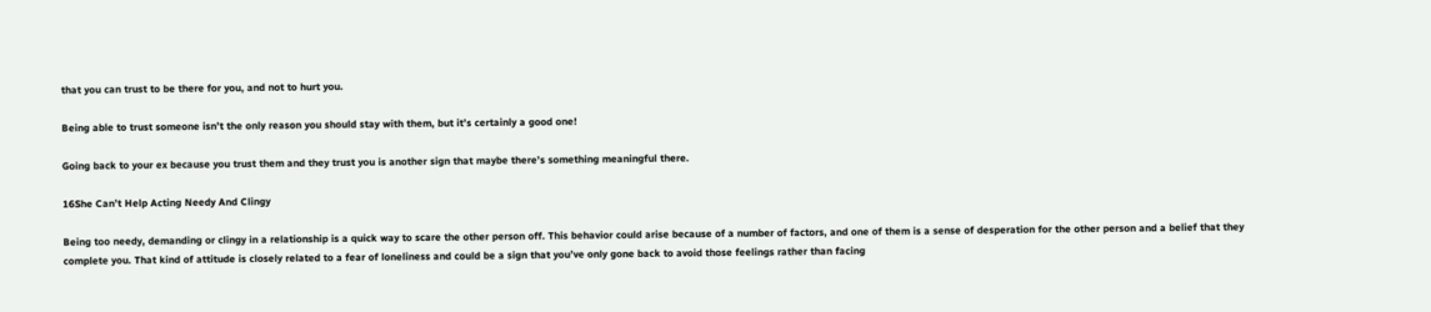that you can trust to be there for you, and not to hurt you.

Being able to trust someone isn’t the only reason you should stay with them, but it’s certainly a good one!

Going back to your ex because you trust them and they trust you is another sign that maybe there’s something meaningful there.

16She Can’t Help Acting Needy And Clingy

Being too needy, demanding or clingy in a relationship is a quick way to scare the other person off. This behavior could arise because of a number of factors, and one of them is a sense of desperation for the other person and a belief that they complete you. That kind of attitude is closely related to a fear of loneliness and could be a sign that you’ve only gone back to avoid those feelings rather than facing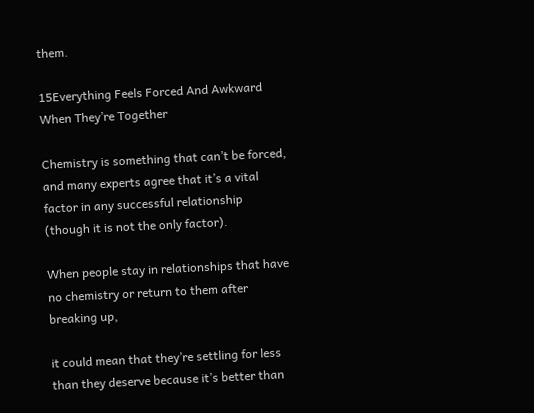them.

15Everything Feels Forced And Awkward When They’re Together

Chemistry is something that can’t be forced, and many experts agree that it’s a vital factor in any successful relationship (though it is not the only factor).

When people stay in relationships that have no chemistry or return to them after breaking up,

it could mean that they’re settling for less than they deserve because it’s better than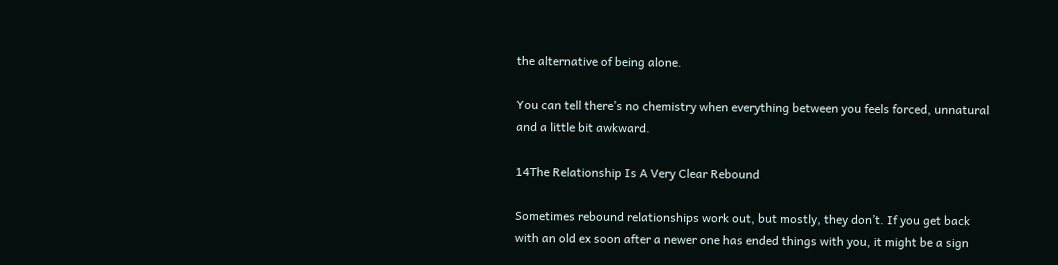the alternative of being alone.

You can tell there’s no chemistry when everything between you feels forced, unnatural and a little bit awkward.

14The Relationship Is A Very Clear Rebound

Sometimes rebound relationships work out, but mostly, they don’t. If you get back with an old ex soon after a newer one has ended things with you, it might be a sign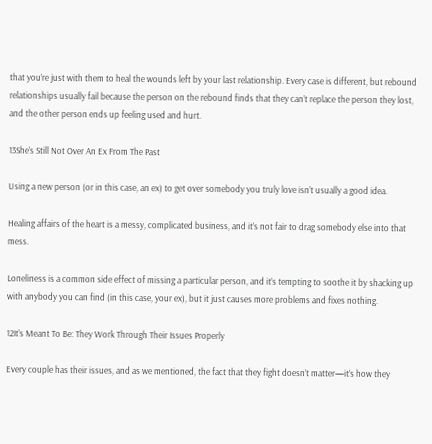that you’re just with them to heal the wounds left by your last relationship. Every case is different, but rebound relationships usually fail because the person on the rebound finds that they can’t replace the person they lost, and the other person ends up feeling used and hurt.

13She’s Still Not Over An Ex From The Past

Using a new person (or in this case, an ex) to get over somebody you truly love isn’t usually a good idea.

Healing affairs of the heart is a messy, complicated business, and it’s not fair to drag somebody else into that mess.

Loneliness is a common side effect of missing a particular person, and it’s tempting to soothe it by shacking up with anybody you can find (in this case, your ex), but it just causes more problems and fixes nothing.

12It’s Meant To Be: They Work Through Their Issues Properly

Every couple has their issues, and as we mentioned, the fact that they fight doesn’t matter—it’s how they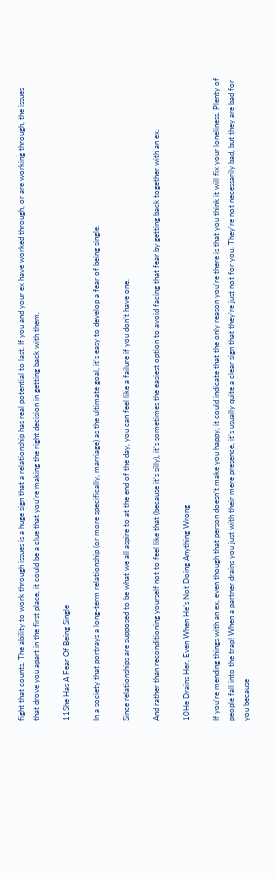fight that counts. The ability to work through issues is a huge sign that a relationship has real potential to last. If you and your ex have worked through, or are working through, the issues that drove you apart in the first place, it could be a clue that you’re making the right decision in getting back with them.

11She Has A Fear Of Being Single

In a society that portrays a long-term relationship (or more specifically, marriage) as the ultimate goal, it’s easy to develop a fear of being single.

Since relationships are supposed to be what we all aspire to at the end of the day, you can feel like a failure if you don’t have one.

And rather than reconditioning yourself not to feel like that (because it’s silly), it’s sometimes the easiest option to avoid facing that fear by getting back together with an ex.

10He Drains Her, Even When He’s Not Doing Anything Wrong

If you’re mending things with an ex, even though that person doesn’t make you happy, it could indicate that the only reason you’re there is that you think it will fix your loneliness. Plenty of people fall into the trap! When a partner drains you just with their mere presence, it’s usually quite a clear sign that they’re just not for you. They’re not necessarily bad, but they are bad for you because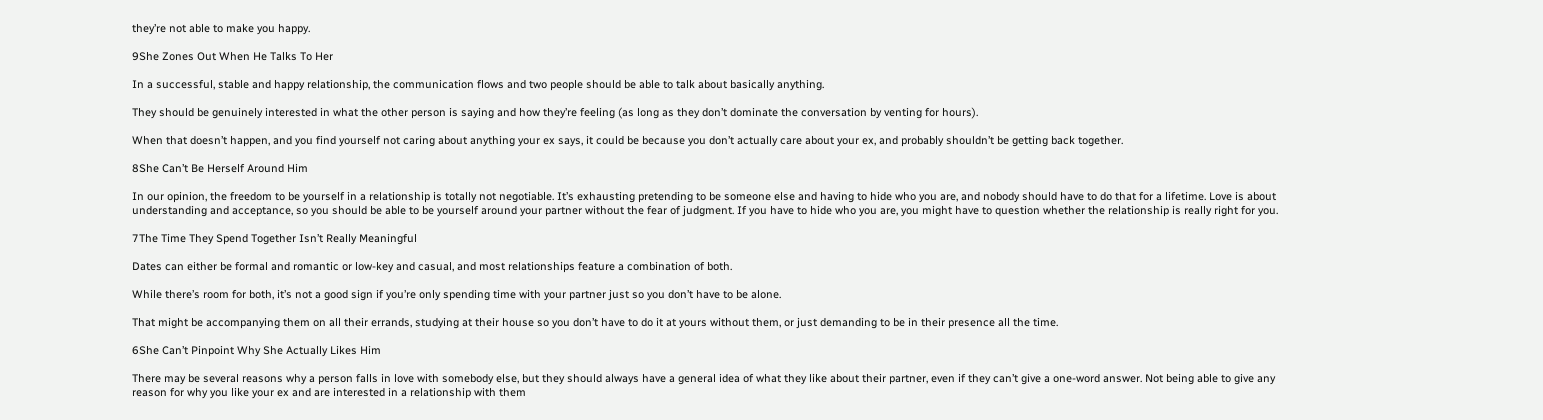they’re not able to make you happy.

9She Zones Out When He Talks To Her

In a successful, stable and happy relationship, the communication flows and two people should be able to talk about basically anything.

They should be genuinely interested in what the other person is saying and how they’re feeling (as long as they don’t dominate the conversation by venting for hours).

When that doesn’t happen, and you find yourself not caring about anything your ex says, it could be because you don’t actually care about your ex, and probably shouldn’t be getting back together.

8She Can’t Be Herself Around Him

In our opinion, the freedom to be yourself in a relationship is totally not negotiable. It’s exhausting pretending to be someone else and having to hide who you are, and nobody should have to do that for a lifetime. Love is about understanding and acceptance, so you should be able to be yourself around your partner without the fear of judgment. If you have to hide who you are, you might have to question whether the relationship is really right for you.

7The Time They Spend Together Isn’t Really Meaningful

Dates can either be formal and romantic or low-key and casual, and most relationships feature a combination of both.

While there’s room for both, it’s not a good sign if you’re only spending time with your partner just so you don’t have to be alone.

That might be accompanying them on all their errands, studying at their house so you don’t have to do it at yours without them, or just demanding to be in their presence all the time.

6She Can’t Pinpoint Why She Actually Likes Him

There may be several reasons why a person falls in love with somebody else, but they should always have a general idea of what they like about their partner, even if they can’t give a one-word answer. Not being able to give any reason for why you like your ex and are interested in a relationship with them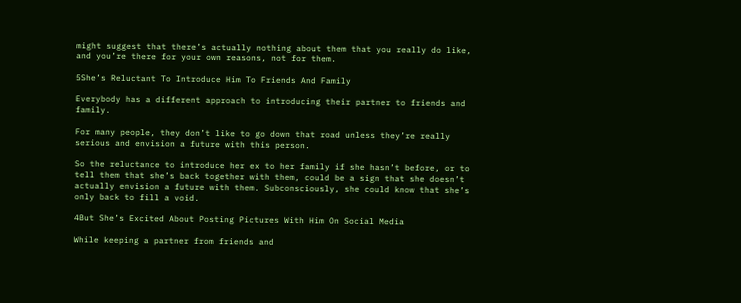might suggest that there’s actually nothing about them that you really do like, and you’re there for your own reasons, not for them.

5She’s Reluctant To Introduce Him To Friends And Family

Everybody has a different approach to introducing their partner to friends and family.

For many people, they don’t like to go down that road unless they’re really serious and envision a future with this person.

So the reluctance to introduce her ex to her family if she hasn’t before, or to tell them that she’s back together with them, could be a sign that she doesn’t actually envision a future with them. Subconsciously, she could know that she’s only back to fill a void.

4But She’s Excited About Posting Pictures With Him On Social Media

While keeping a partner from friends and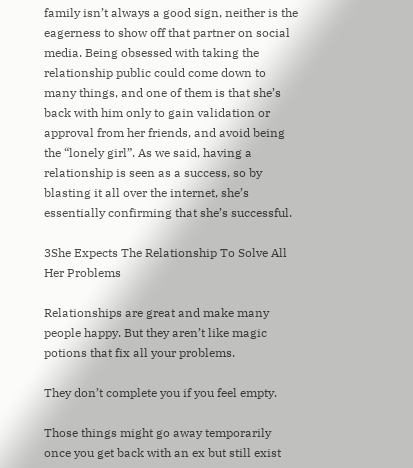family isn’t always a good sign, neither is the eagerness to show off that partner on social media. Being obsessed with taking the relationship public could come down to many things, and one of them is that she’s back with him only to gain validation or approval from her friends, and avoid being the “lonely girl”. As we said, having a relationship is seen as a success, so by blasting it all over the internet, she’s essentially confirming that she’s successful.

3She Expects The Relationship To Solve All Her Problems

Relationships are great and make many people happy. But they aren’t like magic potions that fix all your problems.

They don’t complete you if you feel empty.

Those things might go away temporarily once you get back with an ex but still exist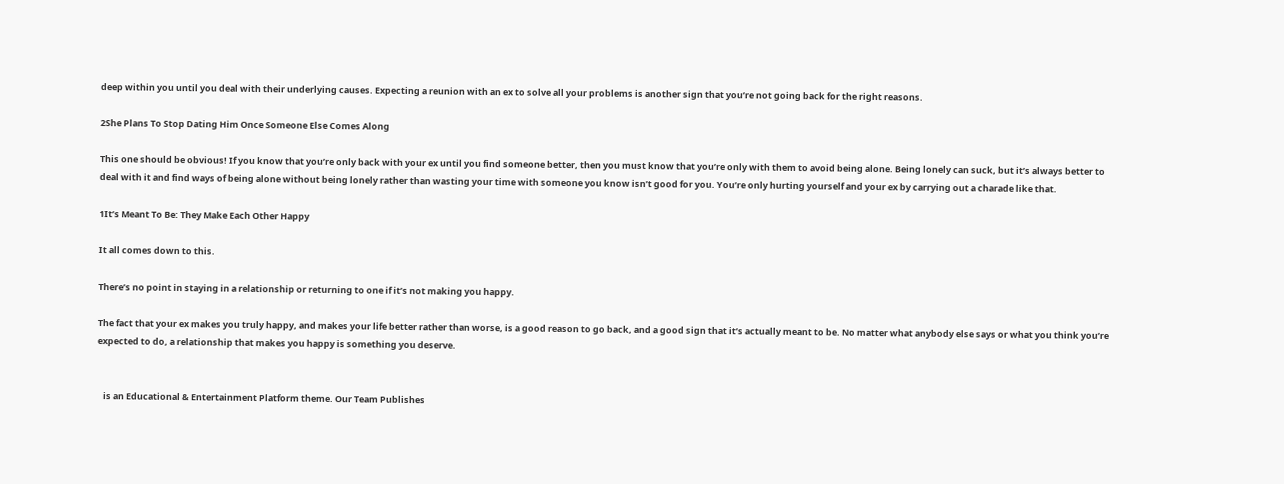deep within you until you deal with their underlying causes. Expecting a reunion with an ex to solve all your problems is another sign that you’re not going back for the right reasons.

2She Plans To Stop Dating Him Once Someone Else Comes Along

This one should be obvious! If you know that you’re only back with your ex until you find someone better, then you must know that you’re only with them to avoid being alone. Being lonely can suck, but it’s always better to deal with it and find ways of being alone without being lonely rather than wasting your time with someone you know isn’t good for you. You’re only hurting yourself and your ex by carrying out a charade like that.

1It’s Meant To Be: They Make Each Other Happy

It all comes down to this.

There’s no point in staying in a relationship or returning to one if it’s not making you happy.

The fact that your ex makes you truly happy, and makes your life better rather than worse, is a good reason to go back, and a good sign that it’s actually meant to be. No matter what anybody else says or what you think you’re expected to do, a relationship that makes you happy is something you deserve.


   is an Educational & Entertainment Platform theme. Our Team Publishes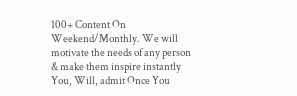100+ Content On Weekend/Monthly. We will motivate the needs of any person & make them inspire instantly You, Will, admit Once You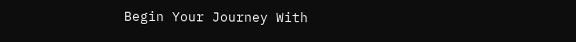Begin Your Journey With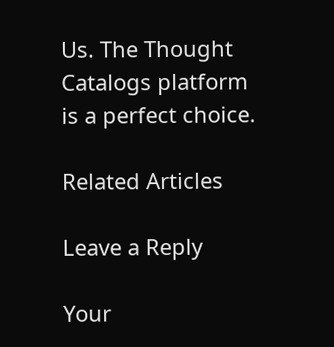Us. The Thought Catalogs platform is a perfect choice.

Related Articles

Leave a Reply

Your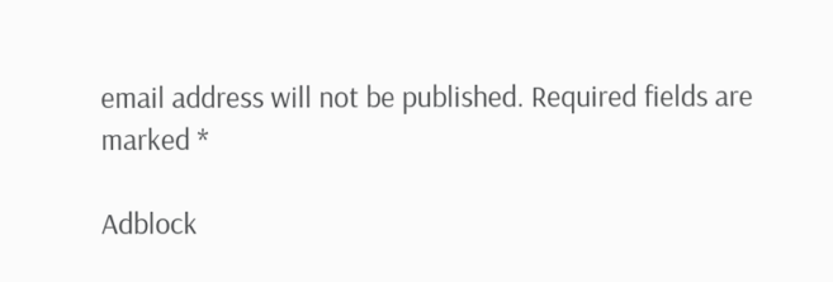email address will not be published. Required fields are marked *

Adblock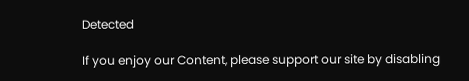Detected

If you enjoy our Content, please support our site by disabling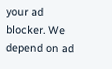your ad blocker. We depend on ad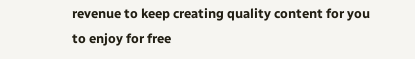revenue to keep creating quality content for you to enjoy for free